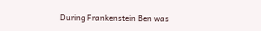During Frankenstein Ben was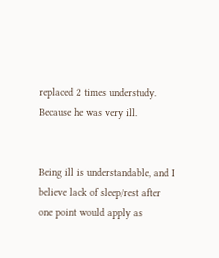replaced 2 times understudy. Because he was very ill.


Being ill is understandable, and I believe lack of sleep/rest after one point would apply as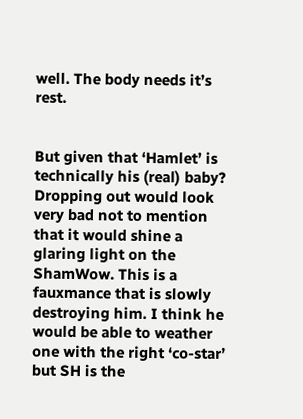well. The body needs it’s rest.


But given that ‘Hamlet’ is technically his (real) baby? Dropping out would look very bad not to mention that it would shine a glaring light on the ShamWow. This is a fauxmance that is slowly destroying him. I think he would be able to weather one with the right ‘co-star’ but SH is the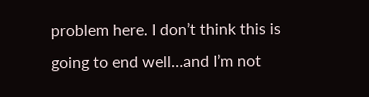problem here. I don’t think this is going to end well…and I’m not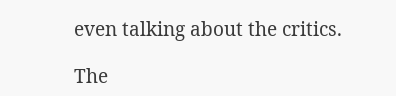even talking about the critics.

The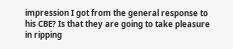impression I got from the general response to his CBE? Is that they are going to take pleasure in ripping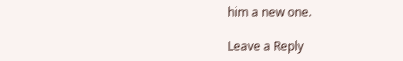him a new one.

Leave a Reply